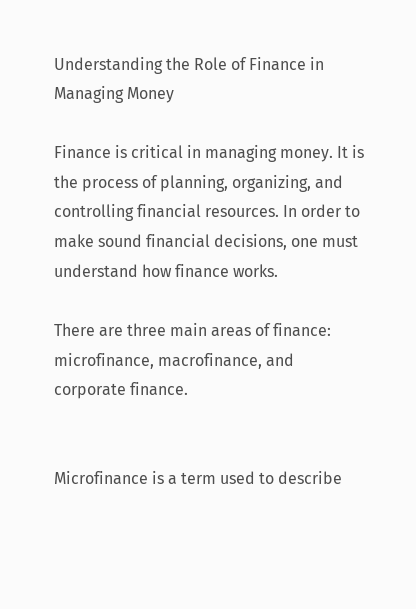Understanding the Role of Finance in Managing Money

Finance is critical in managing money. It is the process of planning, organizing, and controlling financial resources. In order to make sound financial decisions, one must understand how finance works.

There are three main areas of finance: microfinance, macrofinance, and corporate finance.


Microfinance is a term used to describe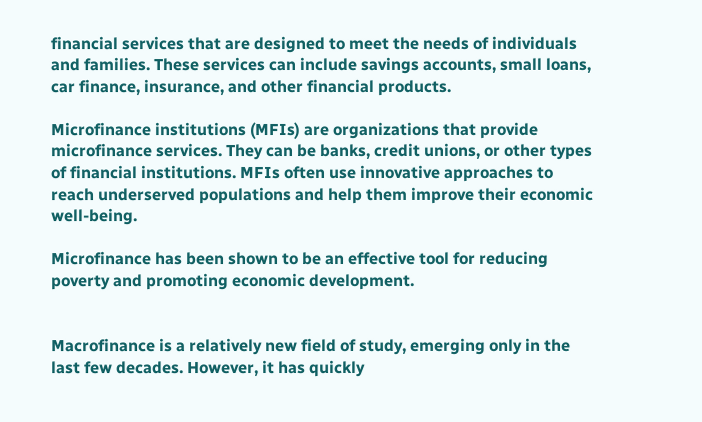financial services that are designed to meet the needs of individuals and families. These services can include savings accounts, small loans, car finance, insurance, and other financial products.

Microfinance institutions (MFIs) are organizations that provide microfinance services. They can be banks, credit unions, or other types of financial institutions. MFIs often use innovative approaches to reach underserved populations and help them improve their economic well-being.

Microfinance has been shown to be an effective tool for reducing poverty and promoting economic development.


Macrofinance is a relatively new field of study, emerging only in the last few decades. However, it has quickly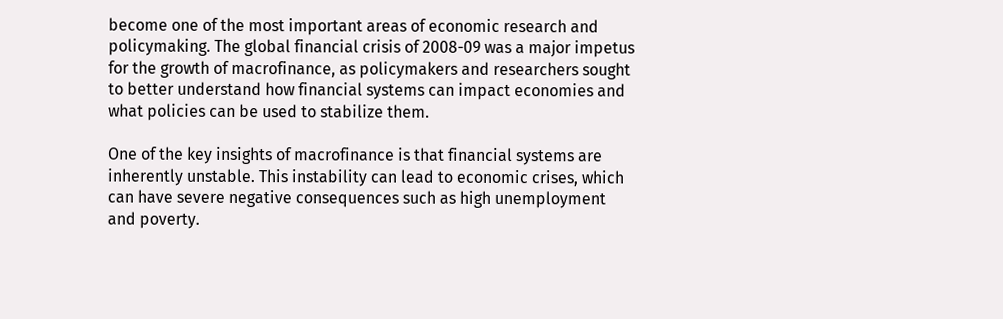become one of the most important areas of economic research and policymaking. The global financial crisis of 2008-09 was a major impetus for the growth of macrofinance, as policymakers and researchers sought to better understand how financial systems can impact economies and what policies can be used to stabilize them.

One of the key insights of macrofinance is that financial systems are inherently unstable. This instability can lead to economic crises, which can have severe negative consequences such as high unemployment and poverty.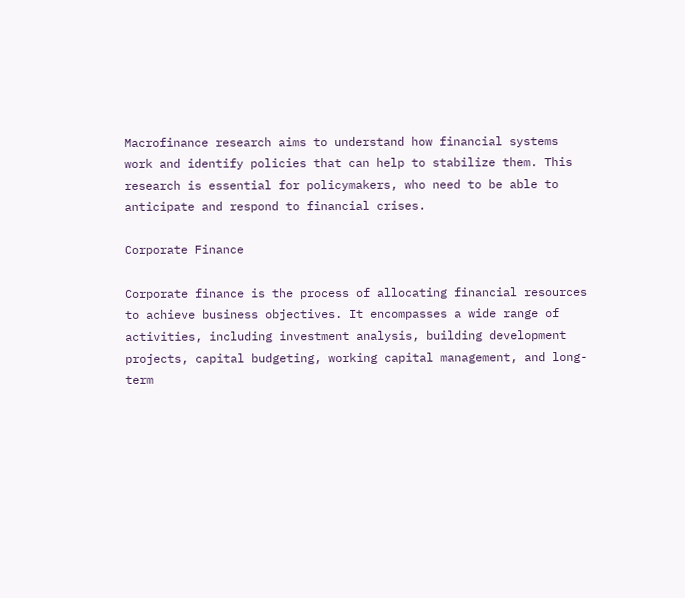Macrofinance research aims to understand how financial systems work and identify policies that can help to stabilize them. This research is essential for policymakers, who need to be able to anticipate and respond to financial crises.

Corporate Finance

Corporate finance is the process of allocating financial resources to achieve business objectives. It encompasses a wide range of activities, including investment analysis, building development projects, capital budgeting, working capital management, and long-term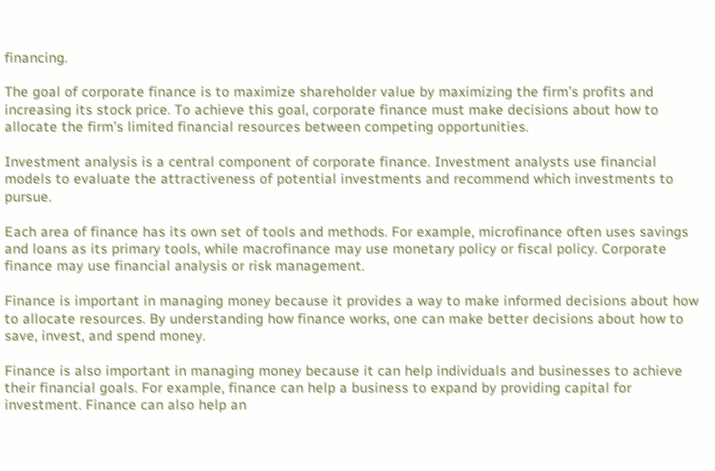financing.

The goal of corporate finance is to maximize shareholder value by maximizing the firm’s profits and increasing its stock price. To achieve this goal, corporate finance must make decisions about how to allocate the firm’s limited financial resources between competing opportunities.

Investment analysis is a central component of corporate finance. Investment analysts use financial models to evaluate the attractiveness of potential investments and recommend which investments to pursue.

Each area of finance has its own set of tools and methods. For example, microfinance often uses savings and loans as its primary tools, while macrofinance may use monetary policy or fiscal policy. Corporate finance may use financial analysis or risk management.

Finance is important in managing money because it provides a way to make informed decisions about how to allocate resources. By understanding how finance works, one can make better decisions about how to save, invest, and spend money.

Finance is also important in managing money because it can help individuals and businesses to achieve their financial goals. For example, finance can help a business to expand by providing capital for investment. Finance can also help an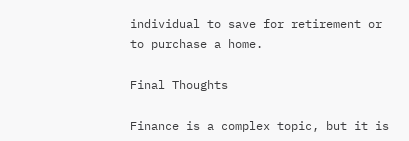individual to save for retirement or to purchase a home.

Final Thoughts

Finance is a complex topic, but it is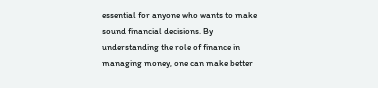essential for anyone who wants to make sound financial decisions. By understanding the role of finance in managing money, one can make better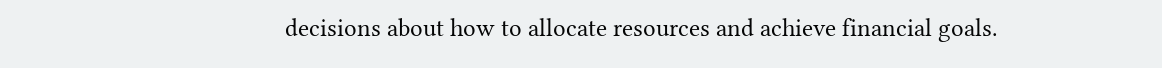decisions about how to allocate resources and achieve financial goals.